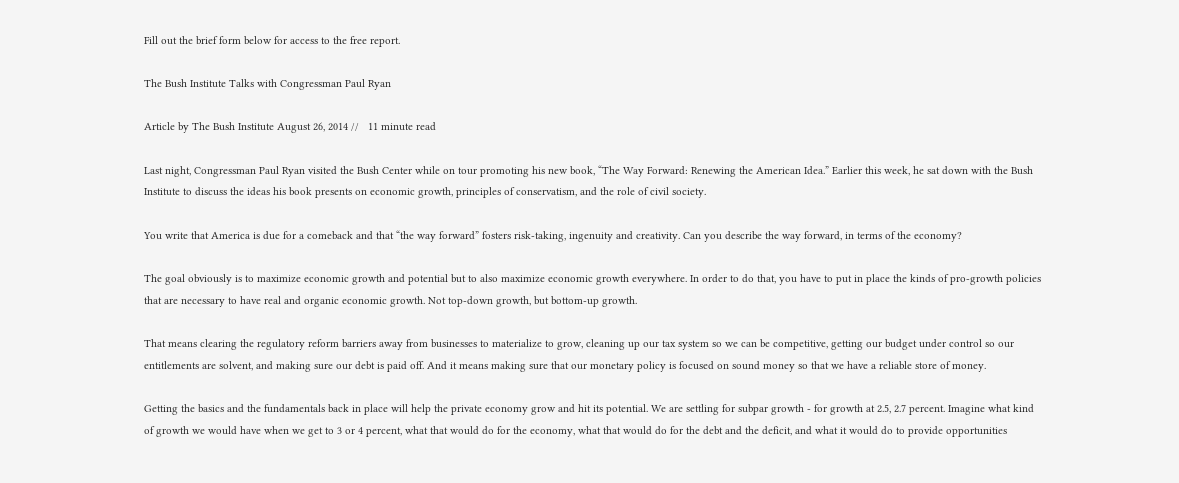Fill out the brief form below for access to the free report.

The Bush Institute Talks with Congressman Paul Ryan

Article by The Bush Institute August 26, 2014 //   11 minute read

Last night, Congressman Paul Ryan visited the Bush Center while on tour promoting his new book, “The Way Forward: Renewing the American Idea.” Earlier this week, he sat down with the Bush Institute to discuss the ideas his book presents on economic growth, principles of conservatism, and the role of civil society.

You write that America is due for a comeback and that “the way forward” fosters risk-taking, ingenuity and creativity. Can you describe the way forward, in terms of the economy?

The goal obviously is to maximize economic growth and potential but to also maximize economic growth everywhere. In order to do that, you have to put in place the kinds of pro-growth policies that are necessary to have real and organic economic growth. Not top-down growth, but bottom-up growth.

That means clearing the regulatory reform barriers away from businesses to materialize to grow, cleaning up our tax system so we can be competitive, getting our budget under control so our entitlements are solvent, and making sure our debt is paid off. And it means making sure that our monetary policy is focused on sound money so that we have a reliable store of money.

Getting the basics and the fundamentals back in place will help the private economy grow and hit its potential. We are settling for subpar growth - for growth at 2.5, 2.7 percent. Imagine what kind of growth we would have when we get to 3 or 4 percent, what that would do for the economy, what that would do for the debt and the deficit, and what it would do to provide opportunities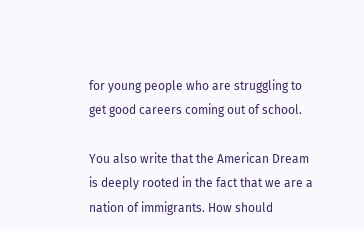for young people who are struggling to get good careers coming out of school.

You also write that the American Dream is deeply rooted in the fact that we are a nation of immigrants. How should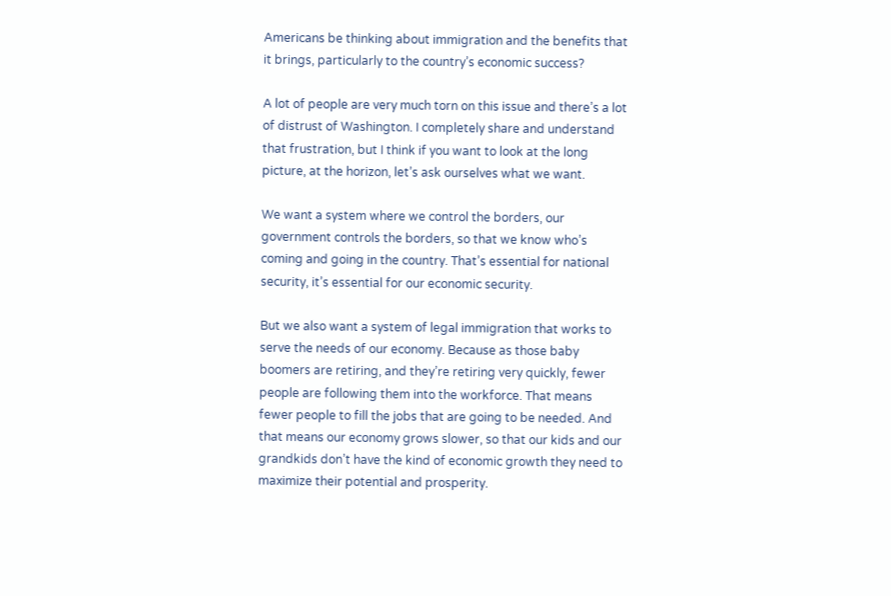Americans be thinking about immigration and the benefits that it brings, particularly to the country’s economic success?

A lot of people are very much torn on this issue and there’s a lot of distrust of Washington. I completely share and understand that frustration, but I think if you want to look at the long picture, at the horizon, let’s ask ourselves what we want.

We want a system where we control the borders, our government controls the borders, so that we know who’s coming and going in the country. That’s essential for national security, it’s essential for our economic security.

But we also want a system of legal immigration that works to serve the needs of our economy. Because as those baby boomers are retiring, and they’re retiring very quickly, fewer people are following them into the workforce. That means fewer people to fill the jobs that are going to be needed. And that means our economy grows slower, so that our kids and our grandkids don’t have the kind of economic growth they need to maximize their potential and prosperity.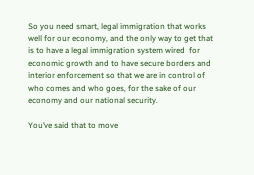So you need smart, legal immigration that works well for our economy, and the only way to get that is to have a legal immigration system wired  for economic growth and to have secure borders and interior enforcement so that we are in control of who comes and who goes, for the sake of our economy and our national security.

You’ve said that to move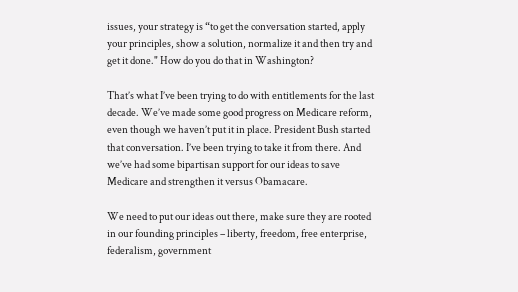issues, your strategy is “to get the conversation started, apply your principles, show a solution, normalize it and then try and get it done." How do you do that in Washington?

That’s what I’ve been trying to do with entitlements for the last decade. We’ve made some good progress on Medicare reform, even though we haven’t put it in place. President Bush started that conversation. I’ve been trying to take it from there. And we’ve had some bipartisan support for our ideas to save Medicare and strengthen it versus Obamacare.

We need to put our ideas out there, make sure they are rooted in our founding principles – liberty, freedom, free enterprise, federalism, government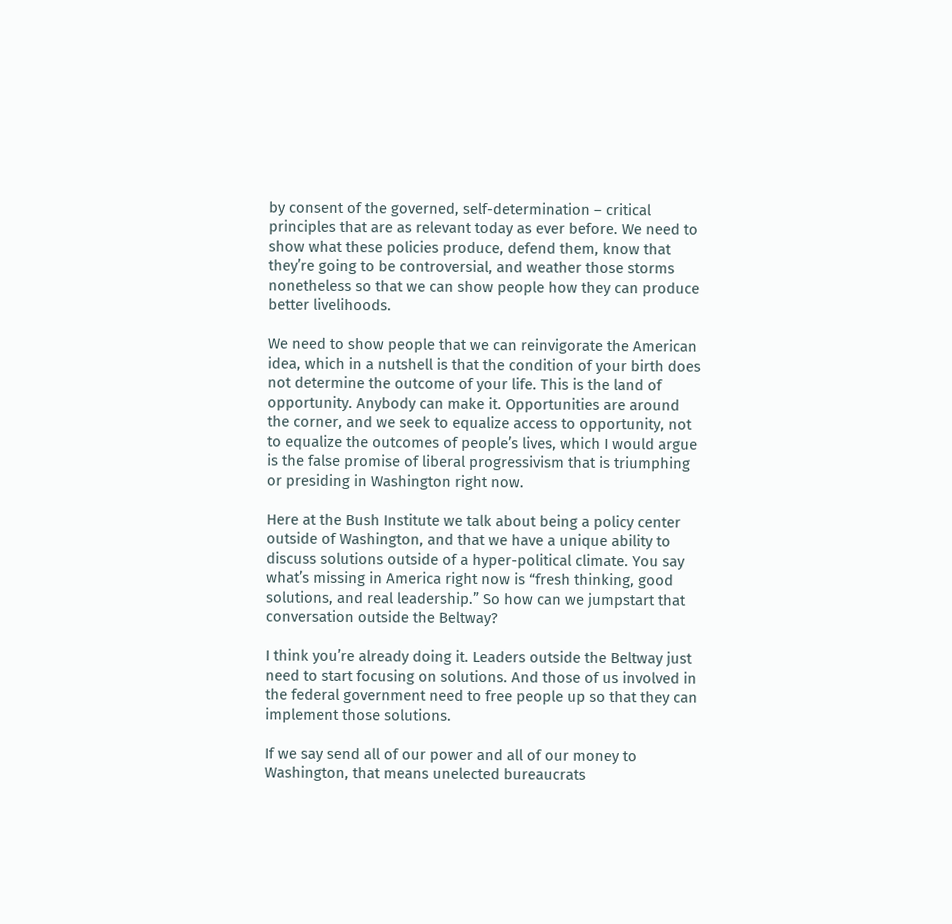by consent of the governed, self-determination – critical principles that are as relevant today as ever before. We need to show what these policies produce, defend them, know that they’re going to be controversial, and weather those storms nonetheless so that we can show people how they can produce better livelihoods.

We need to show people that we can reinvigorate the American idea, which in a nutshell is that the condition of your birth does not determine the outcome of your life. This is the land of opportunity. Anybody can make it. Opportunities are around the corner, and we seek to equalize access to opportunity, not to equalize the outcomes of people’s lives, which I would argue is the false promise of liberal progressivism that is triumphing or presiding in Washington right now.

Here at the Bush Institute we talk about being a policy center outside of Washington, and that we have a unique ability to discuss solutions outside of a hyper-political climate. You say what’s missing in America right now is “fresh thinking, good solutions, and real leadership.” So how can we jumpstart that conversation outside the Beltway?

I think you’re already doing it. Leaders outside the Beltway just need to start focusing on solutions. And those of us involved in the federal government need to free people up so that they can implement those solutions.

If we say send all of our power and all of our money to Washington, that means unelected bureaucrats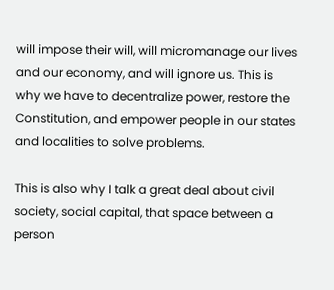will impose their will, will micromanage our lives and our economy, and will ignore us. This is why we have to decentralize power, restore the Constitution, and empower people in our states and localities to solve problems.

This is also why I talk a great deal about civil society, social capital, that space between a person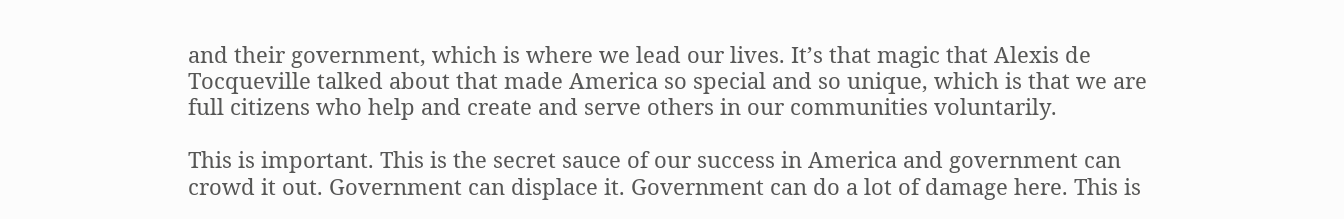and their government, which is where we lead our lives. It’s that magic that Alexis de Tocqueville talked about that made America so special and so unique, which is that we are full citizens who help and create and serve others in our communities voluntarily.

This is important. This is the secret sauce of our success in America and government can crowd it out. Government can displace it. Government can do a lot of damage here. This is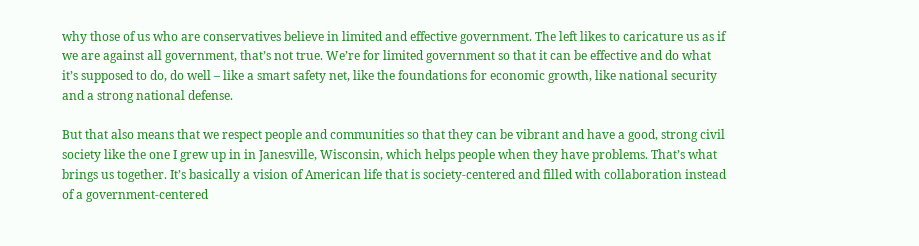why those of us who are conservatives believe in limited and effective government. The left likes to caricature us as if we are against all government, that’s not true. We’re for limited government so that it can be effective and do what it’s supposed to do, do well – like a smart safety net, like the foundations for economic growth, like national security and a strong national defense.

But that also means that we respect people and communities so that they can be vibrant and have a good, strong civil society like the one I grew up in in Janesville, Wisconsin, which helps people when they have problems. That’s what brings us together. It’s basically a vision of American life that is society-centered and filled with collaboration instead of a government-centered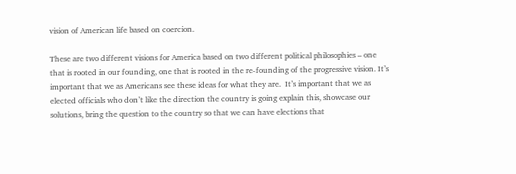vision of American life based on coercion.

These are two different visions for America based on two different political philosophies – one that is rooted in our founding, one that is rooted in the re-founding of the progressive vision. It’s important that we as Americans see these ideas for what they are.  It’s important that we as elected officials who don’t like the direction the country is going explain this, showcase our solutions, bring the question to the country so that we can have elections that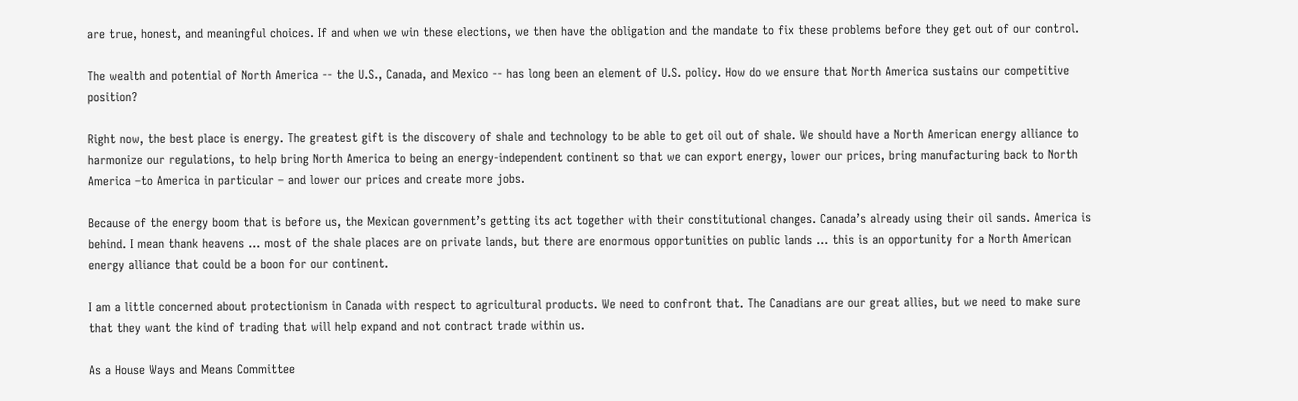are true, honest, and meaningful choices. If and when we win these elections, we then have the obligation and the mandate to fix these problems before they get out of our control.

The wealth and potential of North America -- the U.S., Canada, and Mexico -- has long been an element of U.S. policy. How do we ensure that North America sustains our competitive position?

Right now, the best place is energy. The greatest gift is the discovery of shale and technology to be able to get oil out of shale. We should have a North American energy alliance to harmonize our regulations, to help bring North America to being an energy-independent continent so that we can export energy, lower our prices, bring manufacturing back to North America –to America in particular – and lower our prices and create more jobs.

Because of the energy boom that is before us, the Mexican government’s getting its act together with their constitutional changes. Canada’s already using their oil sands. America is behind. I mean thank heavens … most of the shale places are on private lands, but there are enormous opportunities on public lands … this is an opportunity for a North American energy alliance that could be a boon for our continent.

I am a little concerned about protectionism in Canada with respect to agricultural products. We need to confront that. The Canadians are our great allies, but we need to make sure that they want the kind of trading that will help expand and not contract trade within us.

As a House Ways and Means Committee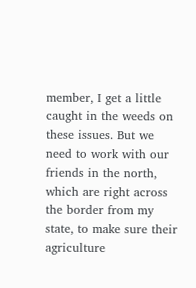member, I get a little caught in the weeds on these issues. But we need to work with our friends in the north, which are right across the border from my state, to make sure their agriculture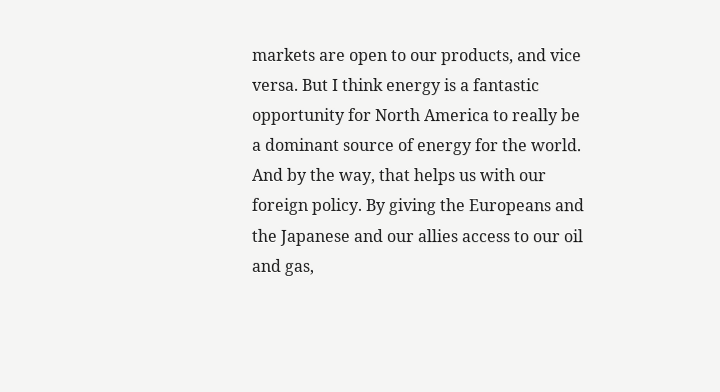markets are open to our products, and vice versa. But I think energy is a fantastic opportunity for North America to really be a dominant source of energy for the world. And by the way, that helps us with our foreign policy. By giving the Europeans and the Japanese and our allies access to our oil and gas,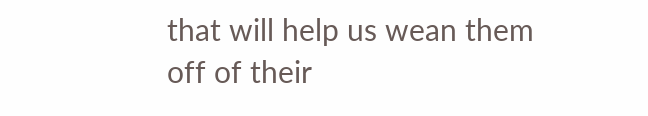that will help us wean them off of their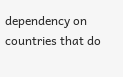dependency on countries that do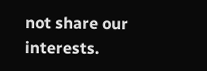not share our interests.